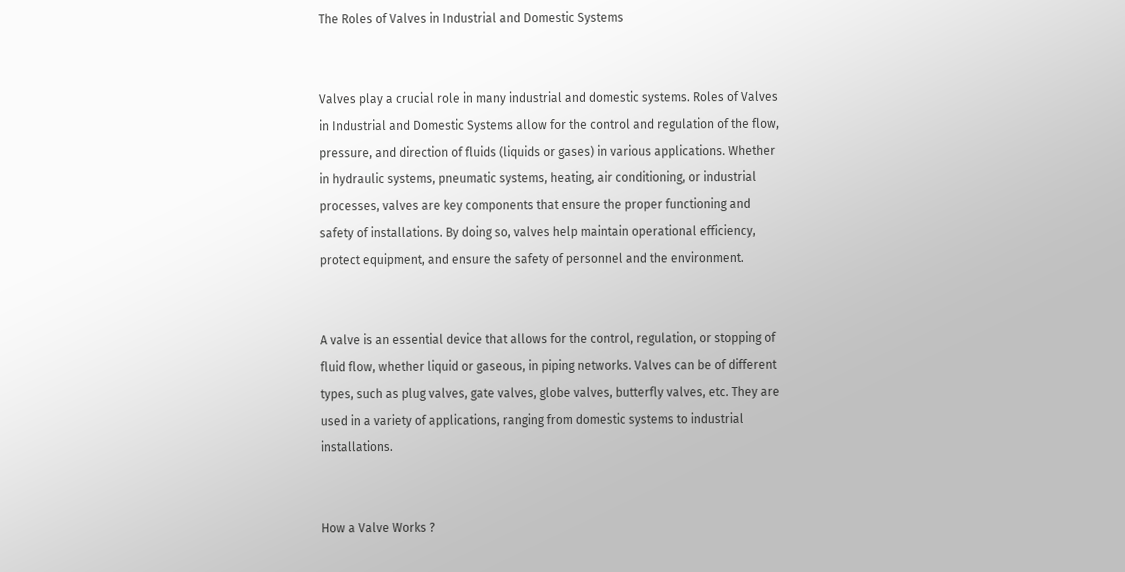The Roles of Valves in Industrial and Domestic Systems


Valves play a crucial role in many industrial and domestic systems. Roles of Valves in Industrial and Domestic Systems allow for the control and regulation of the flow, pressure, and direction of fluids (liquids or gases) in various applications. Whether in hydraulic systems, pneumatic systems, heating, air conditioning, or industrial processes, valves are key components that ensure the proper functioning and safety of installations. By doing so, valves help maintain operational efficiency, protect equipment, and ensure the safety of personnel and the environment.


A valve is an essential device that allows for the control, regulation, or stopping of fluid flow, whether liquid or gaseous, in piping networks. Valves can be of different types, such as plug valves, gate valves, globe valves, butterfly valves, etc. They are used in a variety of applications, ranging from domestic systems to industrial installations.


How a Valve Works ?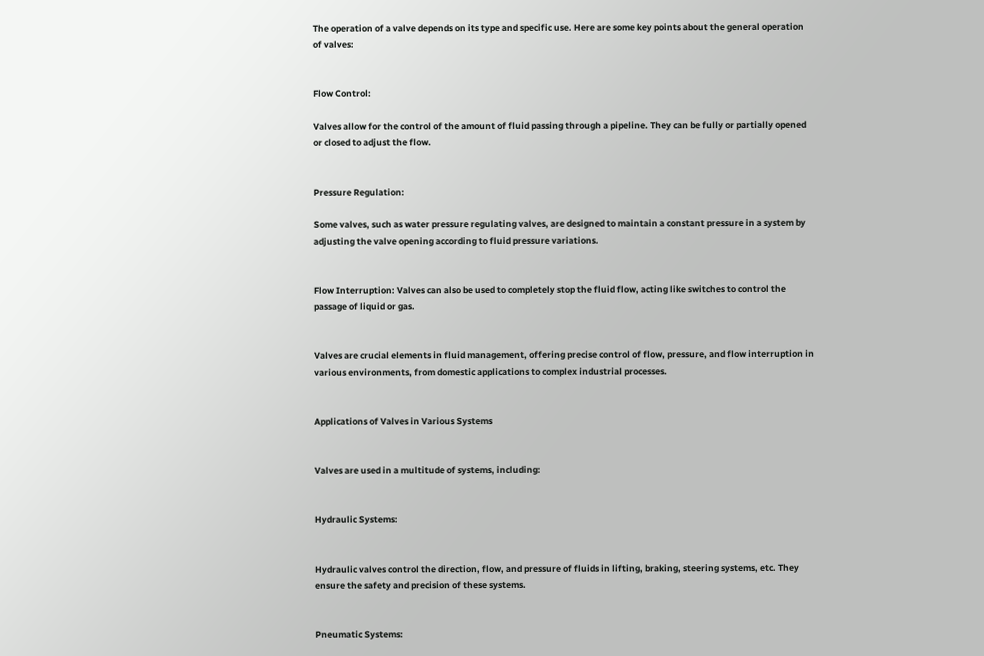The operation of a valve depends on its type and specific use. Here are some key points about the general operation of valves:


Flow Control:

Valves allow for the control of the amount of fluid passing through a pipeline. They can be fully or partially opened or closed to adjust the flow.


Pressure Regulation:

Some valves, such as water pressure regulating valves, are designed to maintain a constant pressure in a system by adjusting the valve opening according to fluid pressure variations.


Flow Interruption: Valves can also be used to completely stop the fluid flow, acting like switches to control the passage of liquid or gas.


Valves are crucial elements in fluid management, offering precise control of flow, pressure, and flow interruption in various environments, from domestic applications to complex industrial processes.


Applications of Valves in Various Systems


Valves are used in a multitude of systems, including:


Hydraulic Systems:


Hydraulic valves control the direction, flow, and pressure of fluids in lifting, braking, steering systems, etc. They ensure the safety and precision of these systems.


Pneumatic Systems: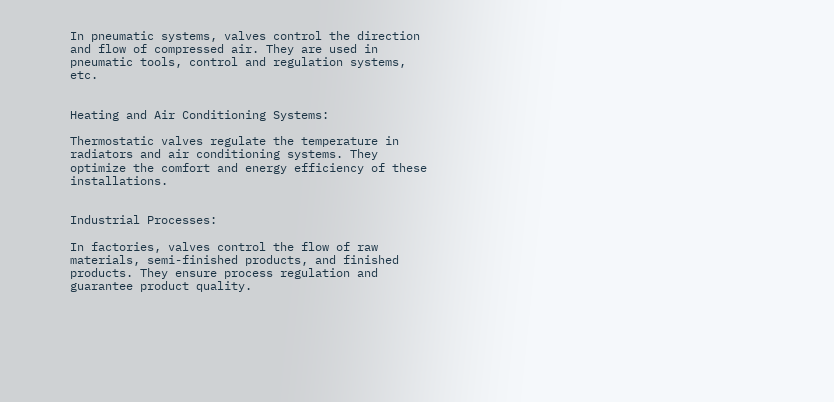In pneumatic systems, valves control the direction and flow of compressed air. They are used in pneumatic tools, control and regulation systems, etc.


Heating and Air Conditioning Systems:

Thermostatic valves regulate the temperature in radiators and air conditioning systems. They optimize the comfort and energy efficiency of these installations.


Industrial Processes:

In factories, valves control the flow of raw materials, semi-finished products, and finished products. They ensure process regulation and guarantee product quality.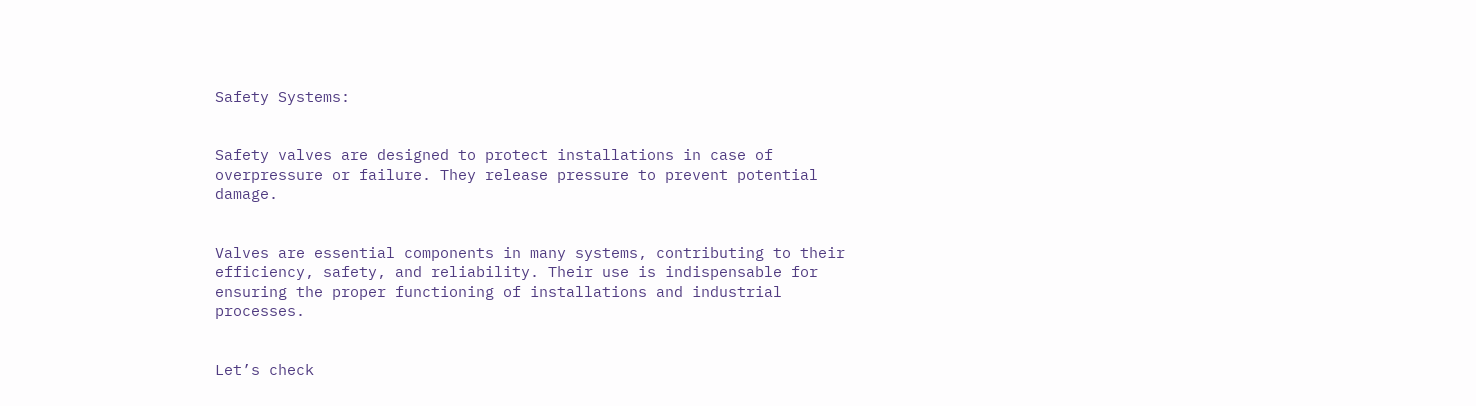Safety Systems:


Safety valves are designed to protect installations in case of overpressure or failure. They release pressure to prevent potential damage.


Valves are essential components in many systems, contributing to their efficiency, safety, and reliability. Their use is indispensable for ensuring the proper functioning of installations and industrial processes.


Let’s check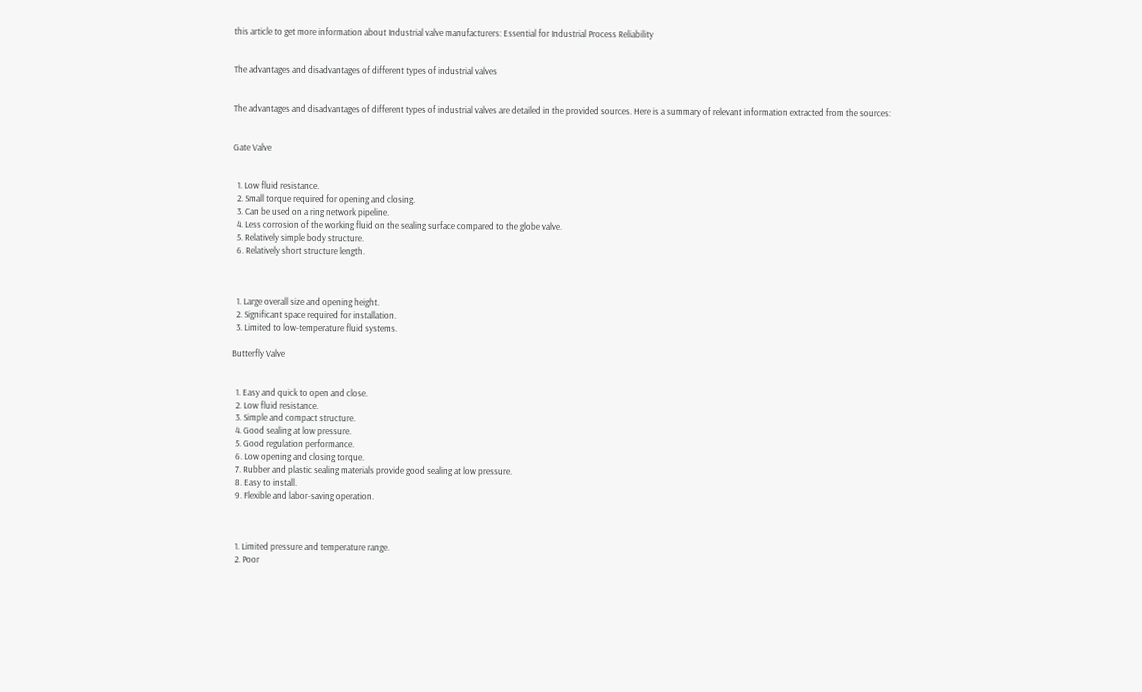this article to get more information about Industrial valve manufacturers: Essential for Industrial Process Reliability


The advantages and disadvantages of different types of industrial valves


The advantages and disadvantages of different types of industrial valves are detailed in the provided sources. Here is a summary of relevant information extracted from the sources:


Gate Valve


  1. Low fluid resistance.
  2. Small torque required for opening and closing.
  3. Can be used on a ring network pipeline.
  4. Less corrosion of the working fluid on the sealing surface compared to the globe valve.
  5. Relatively simple body structure.
  6. Relatively short structure length.



  1. Large overall size and opening height.
  2. Significant space required for installation.
  3. Limited to low-temperature fluid systems.

Butterfly Valve


  1. Easy and quick to open and close.
  2. Low fluid resistance.
  3. Simple and compact structure.
  4. Good sealing at low pressure.
  5. Good regulation performance.
  6. Low opening and closing torque.
  7. Rubber and plastic sealing materials provide good sealing at low pressure.
  8. Easy to install.
  9. Flexible and labor-saving operation.



  1. Limited pressure and temperature range.
  2. Poor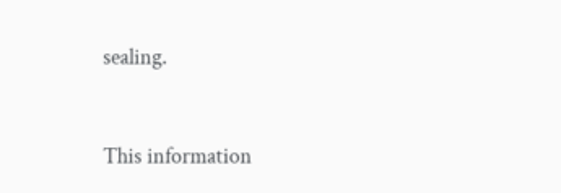sealing.


This information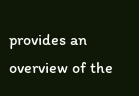provides an overview of the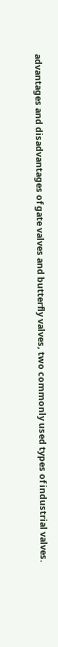advantages and disadvantages of gate valves and butterfly valves, two commonly used types of industrial valves.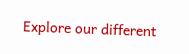Explore our different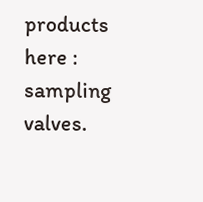products here : sampling valves.